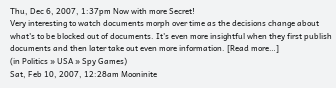Thu, Dec 6, 2007, 1:37pm Now with more Secret!
Very interesting to watch documents morph over time as the decisions change about what's to be blocked out of documents. It's even more insightful when they first publish documents and then later take out even more information. [Read more…]
(in Politics » USA » Spy Games)
Sat, Feb 10, 2007, 12:28am Mooninite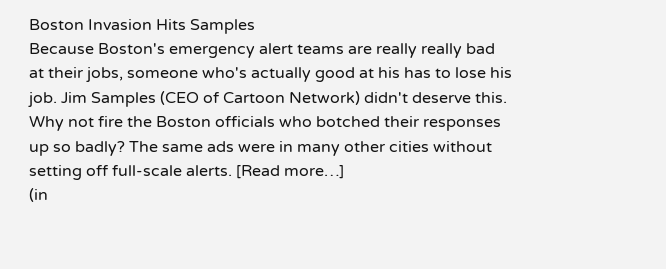Boston Invasion Hits Samples
Because Boston's emergency alert teams are really really bad at their jobs, someone who's actually good at his has to lose his job. Jim Samples (CEO of Cartoon Network) didn't deserve this. Why not fire the Boston officials who botched their responses up so badly? The same ads were in many other cities without setting off full-scale alerts. [Read more…]
(in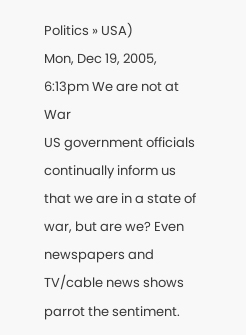Politics » USA)
Mon, Dec 19, 2005, 6:13pm We are not at War
US government officials continually inform us that we are in a state of war, but are we? Even newspapers and TV/cable news shows parrot the sentiment.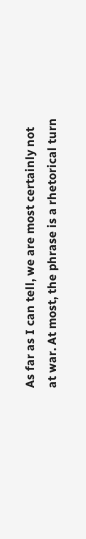As far as I can tell, we are most certainly not at war. At most, the phrase is a rhetorical turn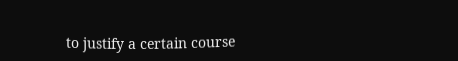to justify a certain course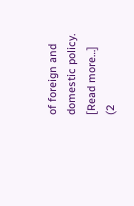of foreign and domestic policy. [Read more…]
(2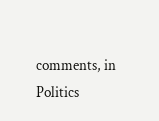comments, in Politics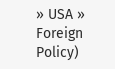» USA » Foreign Policy)